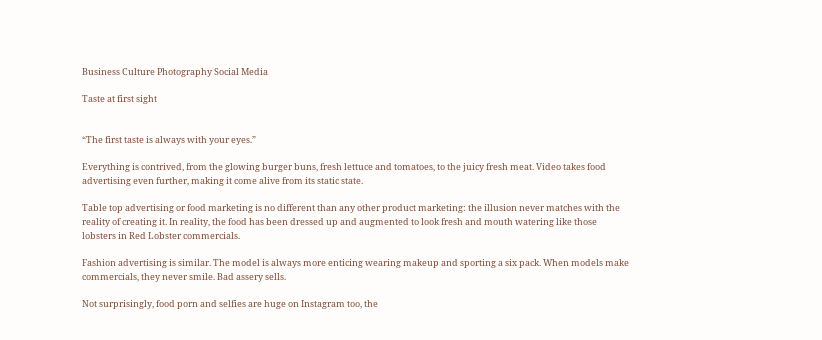Business Culture Photography Social Media

Taste at first sight


“The first taste is always with your eyes.”

Everything is contrived, from the glowing burger buns, fresh lettuce and tomatoes, to the juicy fresh meat. Video takes food advertising even further, making it come alive from its static state.

Table top advertising or food marketing is no different than any other product marketing: the illusion never matches with the reality of creating it. In reality, the food has been dressed up and augmented to look fresh and mouth watering like those lobsters in Red Lobster commercials.

Fashion advertising is similar. The model is always more enticing wearing makeup and sporting a six pack. When models make commercials, they never smile. Bad assery sells.

Not surprisingly, food porn and selfies are huge on Instagram too, the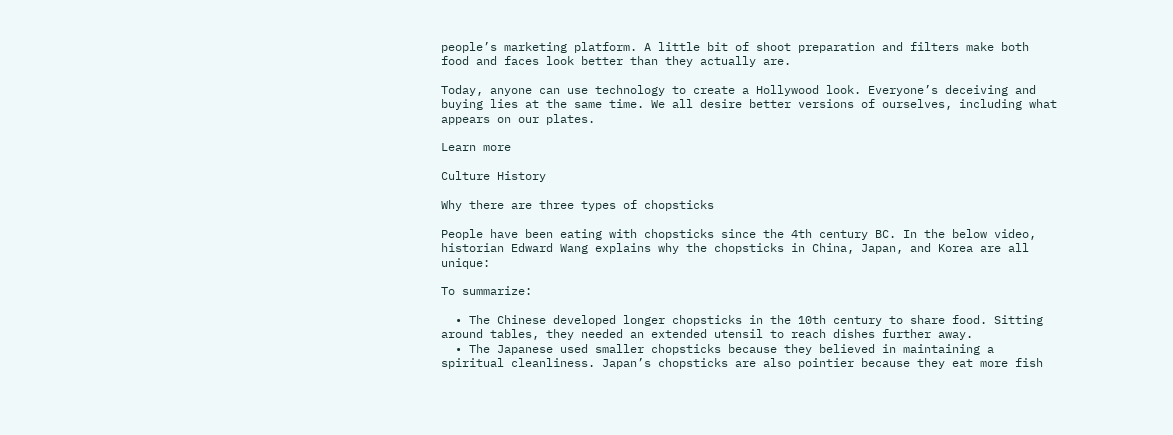people’s marketing platform. A little bit of shoot preparation and filters make both food and faces look better than they actually are.

Today, anyone can use technology to create a Hollywood look. Everyone’s deceiving and buying lies at the same time. We all desire better versions of ourselves, including what appears on our plates.

Learn more

Culture History

Why there are three types of chopsticks

People have been eating with chopsticks since the 4th century BC. In the below video, historian Edward Wang explains why the chopsticks in China, Japan, and Korea are all unique:

To summarize:

  • The Chinese developed longer chopsticks in the 10th century to share food. Sitting around tables, they needed an extended utensil to reach dishes further away.
  • The Japanese used smaller chopsticks because they believed in maintaining a spiritual cleanliness. Japan’s chopsticks are also pointier because they eat more fish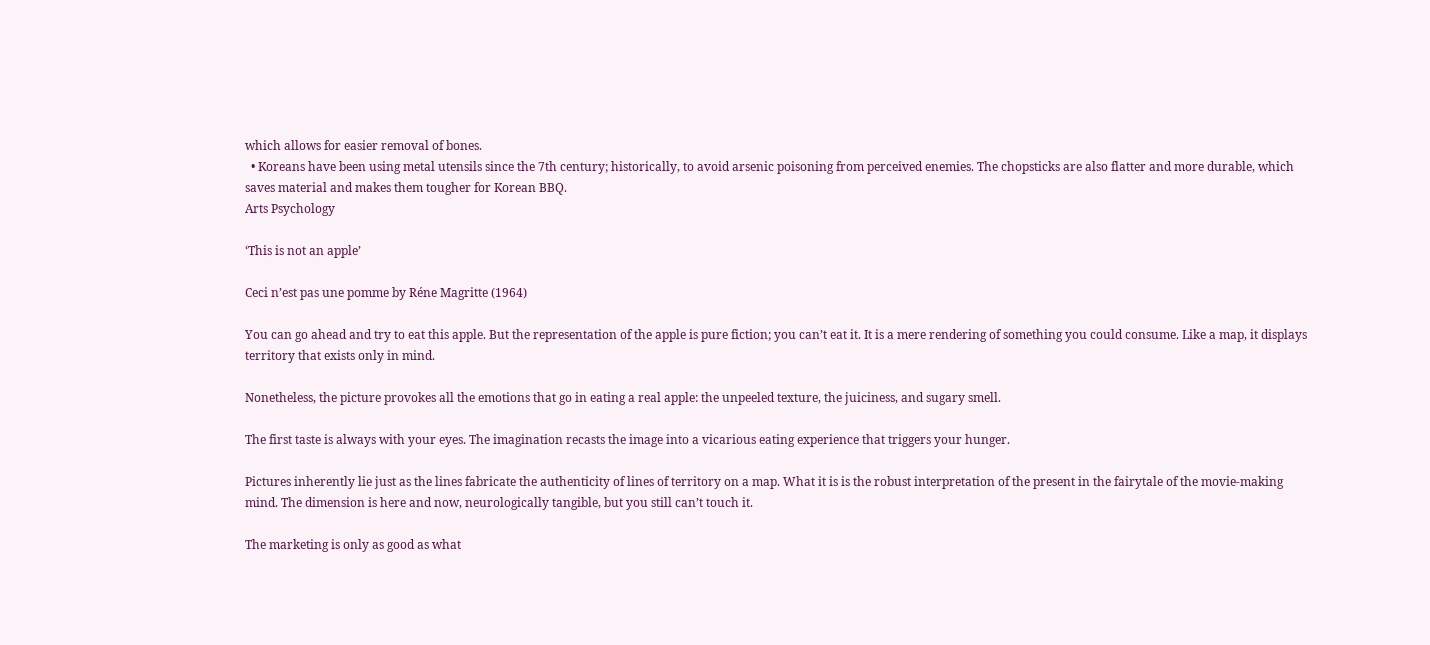which allows for easier removal of bones.
  • Koreans have been using metal utensils since the 7th century; historically, to avoid arsenic poisoning from perceived enemies. The chopsticks are also flatter and more durable, which saves material and makes them tougher for Korean BBQ.
Arts Psychology

‘This is not an apple’

Ceci n’est pas une pomme by Réne Magritte (1964)

You can go ahead and try to eat this apple. But the representation of the apple is pure fiction; you can’t eat it. It is a mere rendering of something you could consume. Like a map, it displays territory that exists only in mind.

Nonetheless, the picture provokes all the emotions that go in eating a real apple: the unpeeled texture, the juiciness, and sugary smell.

The first taste is always with your eyes. The imagination recasts the image into a vicarious eating experience that triggers your hunger.

Pictures inherently lie just as the lines fabricate the authenticity of lines of territory on a map. What it is is the robust interpretation of the present in the fairytale of the movie-making mind. The dimension is here and now, neurologically tangible, but you still can’t touch it.

The marketing is only as good as what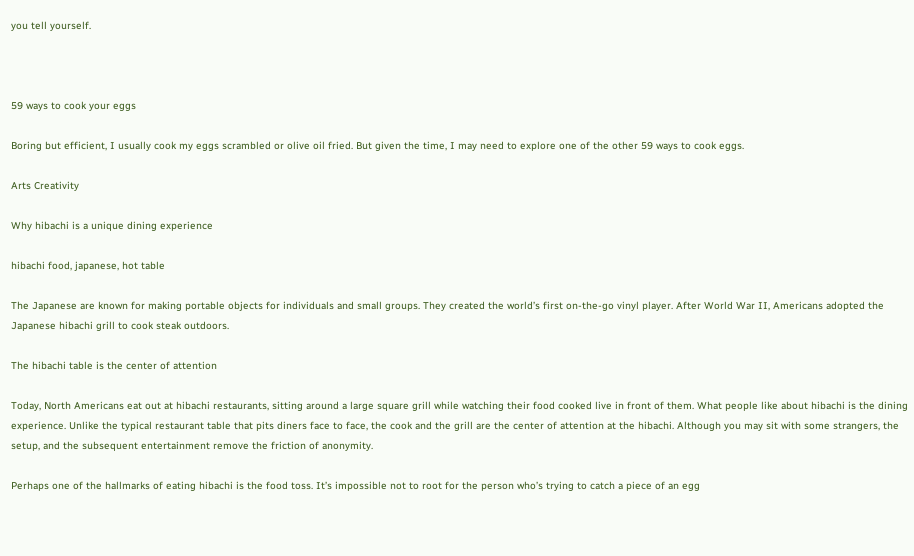you tell yourself.



59 ways to cook your eggs

Boring but efficient, I usually cook my eggs scrambled or olive oil fried. But given the time, I may need to explore one of the other 59 ways to cook eggs.

Arts Creativity

Why hibachi is a unique dining experience

hibachi food, japanese, hot table

The Japanese are known for making portable objects for individuals and small groups. They created the world’s first on-the-go vinyl player. After World War II, Americans adopted the Japanese hibachi grill to cook steak outdoors.

The hibachi table is the center of attention

Today, North Americans eat out at hibachi restaurants, sitting around a large square grill while watching their food cooked live in front of them. What people like about hibachi is the dining experience. Unlike the typical restaurant table that pits diners face to face, the cook and the grill are the center of attention at the hibachi. Although you may sit with some strangers, the setup, and the subsequent entertainment remove the friction of anonymity.

Perhaps one of the hallmarks of eating hibachi is the food toss. It’s impossible not to root for the person who’s trying to catch a piece of an egg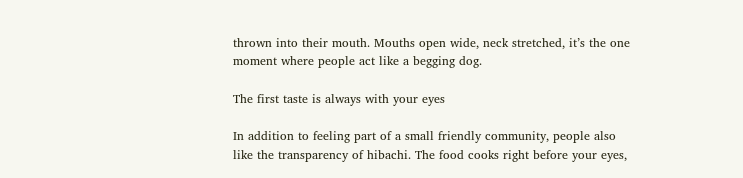thrown into their mouth. Mouths open wide, neck stretched, it’s the one moment where people act like a begging dog.

The first taste is always with your eyes

In addition to feeling part of a small friendly community, people also like the transparency of hibachi. The food cooks right before your eyes,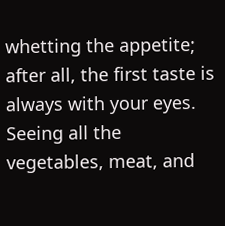whetting the appetite; after all, the first taste is always with your eyes. Seeing all the vegetables, meat, and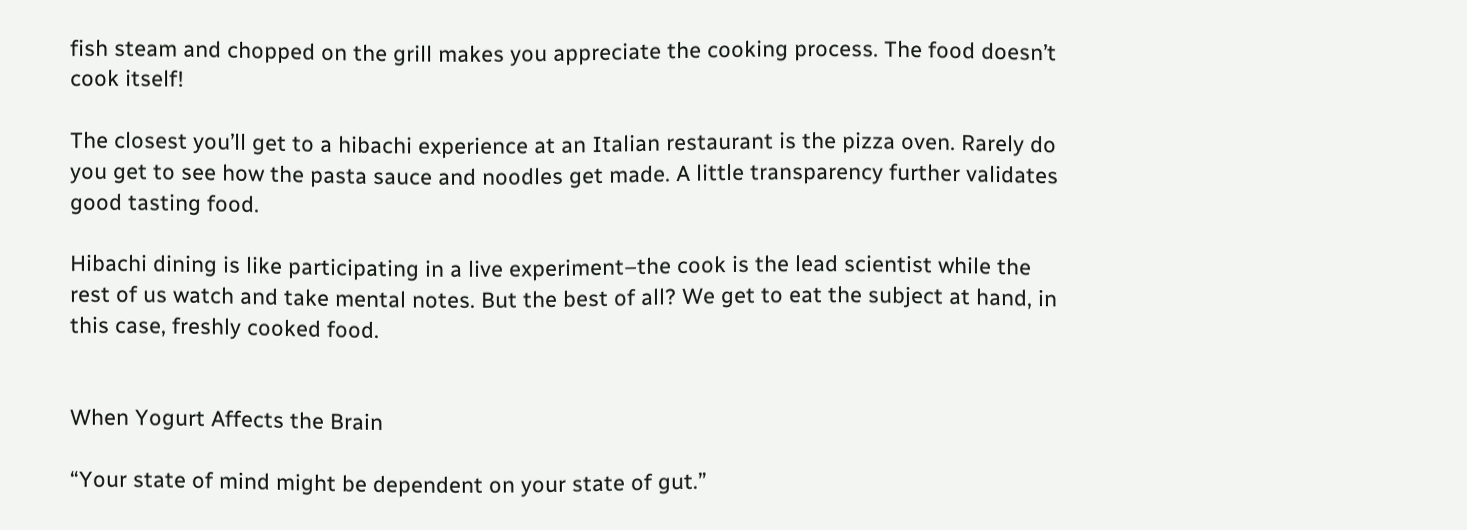fish steam and chopped on the grill makes you appreciate the cooking process. The food doesn’t cook itself!

The closest you’ll get to a hibachi experience at an Italian restaurant is the pizza oven. Rarely do you get to see how the pasta sauce and noodles get made. A little transparency further validates good tasting food.

Hibachi dining is like participating in a live experiment–the cook is the lead scientist while the rest of us watch and take mental notes. But the best of all? We get to eat the subject at hand, in this case, freshly cooked food.


When Yogurt Affects the Brain

“Your state of mind might be dependent on your state of gut.”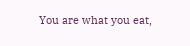You are what you eat,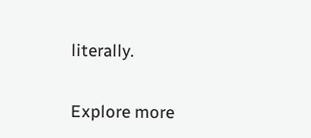literally.

Explore more